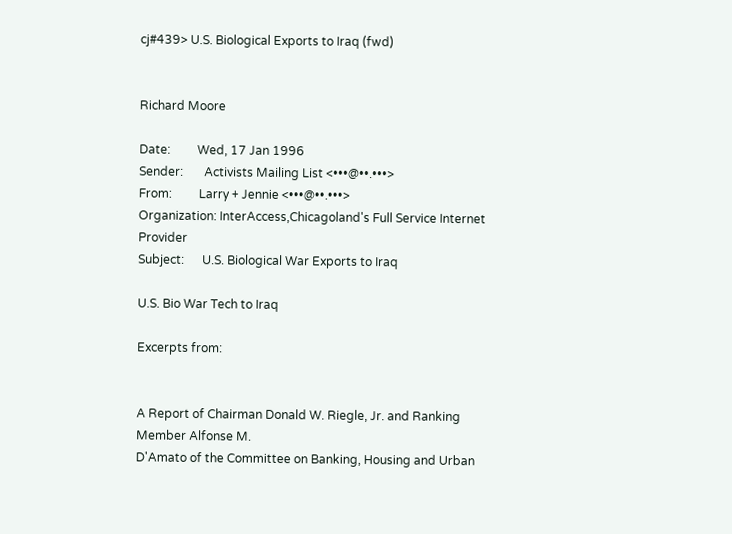cj#439> U.S. Biological Exports to Iraq (fwd)


Richard Moore

Date:         Wed, 17 Jan 1996
Sender:       Activists Mailing List <•••@••.•••>
From:         Larry + Jennie <•••@••.•••>
Organization: InterAccess,Chicagoland's Full Service Internet Provider
Subject:      U.S. Biological War Exports to Iraq

U.S. Bio War Tech to Iraq

Excerpts from:


A Report of Chairman Donald W. Riegle, Jr. and Ranking Member Alfonse M.
D'Amato of the Committee on Banking, Housing and Urban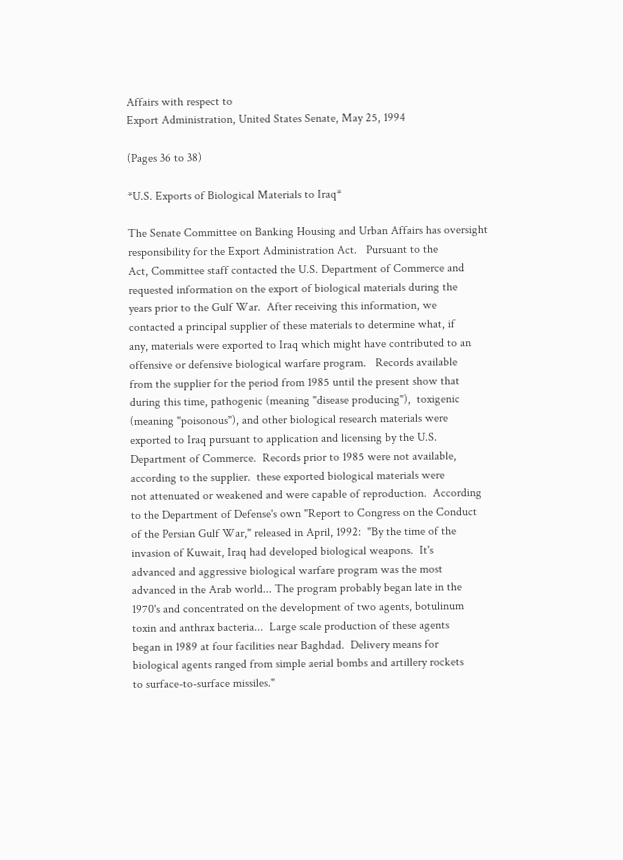Affairs with respect to
Export Administration, United States Senate, May 25, 1994

(Pages 36 to 38)

*U.S. Exports of Biological Materials to Iraq*

The Senate Committee on Banking Housing and Urban Affairs has oversight
responsibility for the Export Administration Act.   Pursuant to the
Act, Committee staff contacted the U.S. Department of Commerce and
requested information on the export of biological materials during the
years prior to the Gulf War.  After receiving this information, we
contacted a principal supplier of these materials to determine what, if
any, materials were exported to Iraq which might have contributed to an
offensive or defensive biological warfare program.   Records available
from the supplier for the period from 1985 until the present show that
during this time, pathogenic (meaning "disease producing"),  toxigenic
(meaning "poisonous"), and other biological research materials were
exported to Iraq pursuant to application and licensing by the U.S.
Department of Commerce.  Records prior to 1985 were not available,
according to the supplier.  these exported biological materials were
not attenuated or weakened and were capable of reproduction.  According
to the Department of Defense's own "Report to Congress on the Conduct
of the Persian Gulf War," released in April, 1992:  "By the time of the
invasion of Kuwait, Iraq had developed biological weapons.  It's
advanced and aggressive biological warfare program was the most
advanced in the Arab world... The program probably began late in the
1970's and concentrated on the development of two agents, botulinum
toxin and anthrax bacteria...  Large scale production of these agents
began in 1989 at four facilities near Baghdad.  Delivery means for
biological agents ranged from simple aerial bombs and artillery rockets
to surface-to-surface missiles."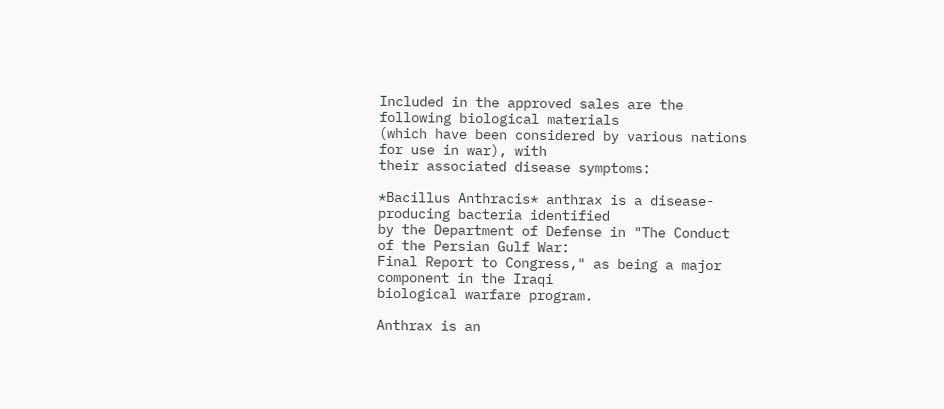Included in the approved sales are the following biological materials
(which have been considered by various nations for use in war), with
their associated disease symptoms:

*Bacillus Anthracis* anthrax is a disease-producing bacteria identified
by the Department of Defense in "The Conduct of the Persian Gulf War:
Final Report to Congress," as being a major component in the Iraqi
biological warfare program.

Anthrax is an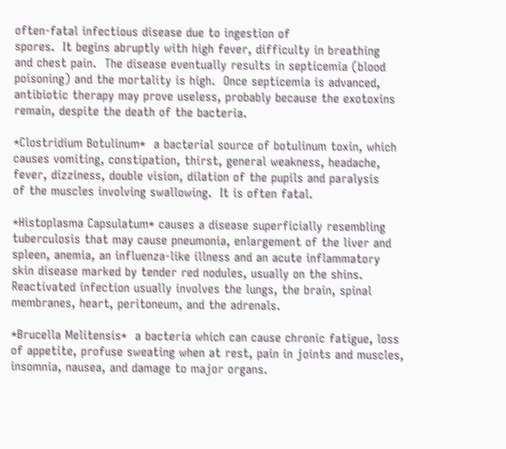often-fatal infectious disease due to ingestion of
spores.  It begins abruptly with high fever, difficulty in breathing
and chest pain.  The disease eventually results in septicemia (blood
poisoning) and the mortality is high.  Once septicemia is advanced,
antibiotic therapy may prove useless, probably because the exotoxins
remain, despite the death of the bacteria.

*Clostridium Botulinum*  a bacterial source of botulinum toxin, which
causes vomiting, constipation, thirst, general weakness, headache,
fever, dizziness, double vision, dilation of the pupils and paralysis
of the muscles involving swallowing.  It is often fatal.

*Histoplasma Capsulatum* causes a disease superficially resembling
tuberculosis that may cause pneumonia, enlargement of the liver and
spleen, anemia, an influenza-like illness and an acute inflammatory
skin disease marked by tender red nodules, usually on the shins.
Reactivated infection usually involves the lungs, the brain, spinal
membranes, heart, peritoneum, and the adrenals.

*Brucella Melitensis*  a bacteria which can cause chronic fatigue, loss
of appetite, profuse sweating when at rest, pain in joints and muscles,
insomnia, nausea, and damage to major organs.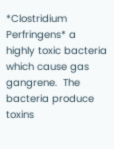*Clostridium Perfringens* a highly toxic bacteria which cause gas
gangrene.  The bacteria produce toxins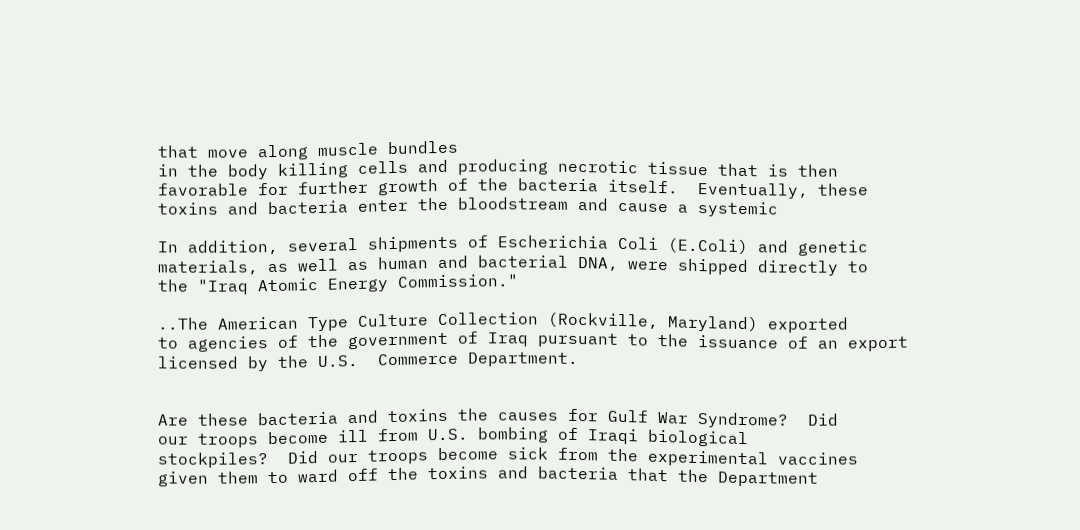that move along muscle bundles
in the body killing cells and producing necrotic tissue that is then
favorable for further growth of the bacteria itself.  Eventually, these
toxins and bacteria enter the bloodstream and cause a systemic

In addition, several shipments of Escherichia Coli (E.Coli) and genetic
materials, as well as human and bacterial DNA, were shipped directly to
the "Iraq Atomic Energy Commission."

..The American Type Culture Collection (Rockville, Maryland) exported
to agencies of the government of Iraq pursuant to the issuance of an export
licensed by the U.S.  Commerce Department.


Are these bacteria and toxins the causes for Gulf War Syndrome?  Did
our troops become ill from U.S. bombing of Iraqi biological
stockpiles?  Did our troops become sick from the experimental vaccines
given them to ward off the toxins and bacteria that the Department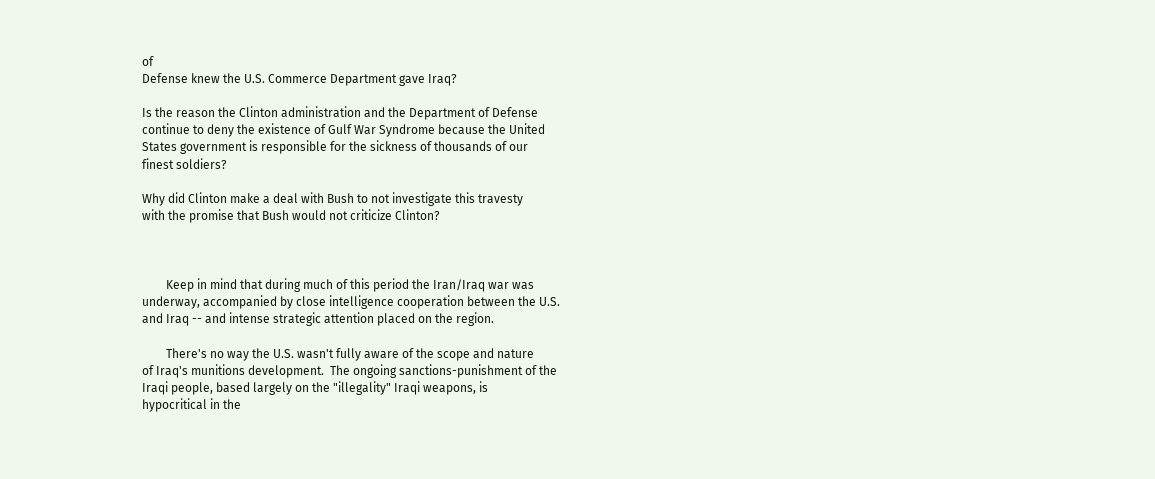of
Defense knew the U.S. Commerce Department gave Iraq?

Is the reason the Clinton administration and the Department of Defense
continue to deny the existence of Gulf War Syndrome because the United
States government is responsible for the sickness of thousands of our
finest soldiers?

Why did Clinton make a deal with Bush to not investigate this travesty
with the promise that Bush would not criticize Clinton?



        Keep in mind that during much of this period the Iran/Iraq war was
underway, accompanied by close intelligence cooperation between the U.S.
and Iraq -- and intense strategic attention placed on the region.

        There's no way the U.S. wasn't fully aware of the scope and nature
of Iraq's munitions development.  The ongoing sanctions-punishment of the
Iraqi people, based largely on the "illegality" Iraqi weapons, is
hypocritical in the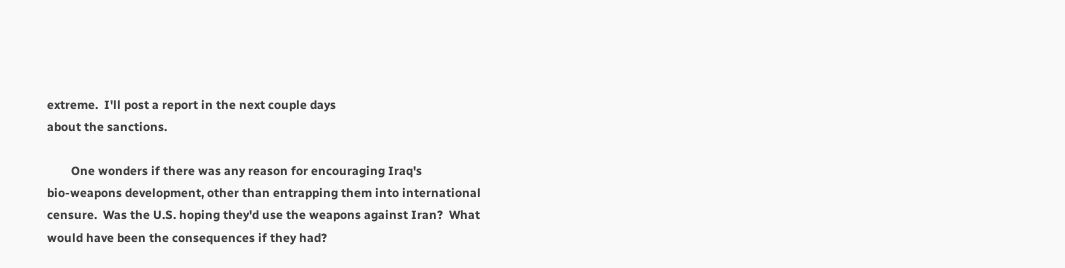extreme.  I'll post a report in the next couple days
about the sanctions.

        One wonders if there was any reason for encouraging Iraq's
bio-weapons development, other than entrapping them into international
censure.  Was the U.S. hoping they'd use the weapons against Iran?  What
would have been the consequences if they had?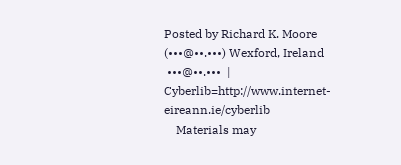Posted by Richard K. Moore (•••@••.•••) Wexford, Ireland
 •••@••.•••  | Cyberlib=http://www.internet-eireann.ie/cyberlib
    Materials may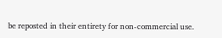be reposted in their entirety for non-commercial use.